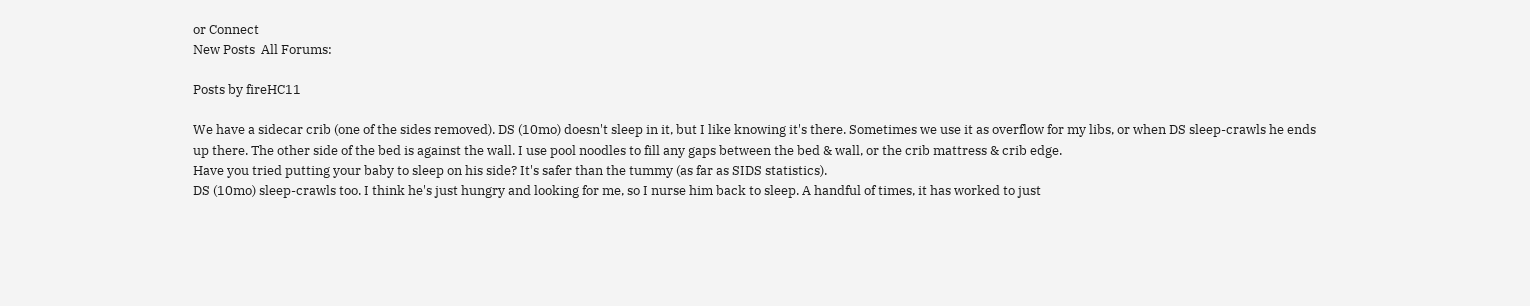or Connect
New Posts  All Forums:

Posts by fireHC11

We have a sidecar crib (one of the sides removed). DS (10mo) doesn't sleep in it, but I like knowing it's there. Sometimes we use it as overflow for my libs, or when DS sleep-crawls he ends up there. The other side of the bed is against the wall. I use pool noodles to fill any gaps between the bed & wall, or the crib mattress & crib edge.
Have you tried putting your baby to sleep on his side? It's safer than the tummy (as far as SIDS statistics).
DS (10mo) sleep-crawls too. I think he's just hungry and looking for me, so I nurse him back to sleep. A handful of times, it has worked to just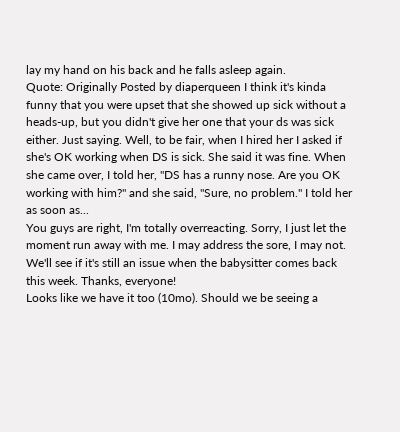lay my hand on his back and he falls asleep again.
Quote: Originally Posted by diaperqueen I think it's kinda funny that you were upset that she showed up sick without a heads-up, but you didn't give her one that your ds was sick either. Just saying. Well, to be fair, when I hired her I asked if she's OK working when DS is sick. She said it was fine. When she came over, I told her, "DS has a runny nose. Are you OK working with him?" and she said, "Sure, no problem." I told her as soon as...
You guys are right, I'm totally overreacting. Sorry, I just let the moment run away with me. I may address the sore, I may not. We'll see if it's still an issue when the babysitter comes back this week. Thanks, everyone!
Looks like we have it too (10mo). Should we be seeing a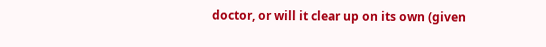doctor, or will it clear up on its own (given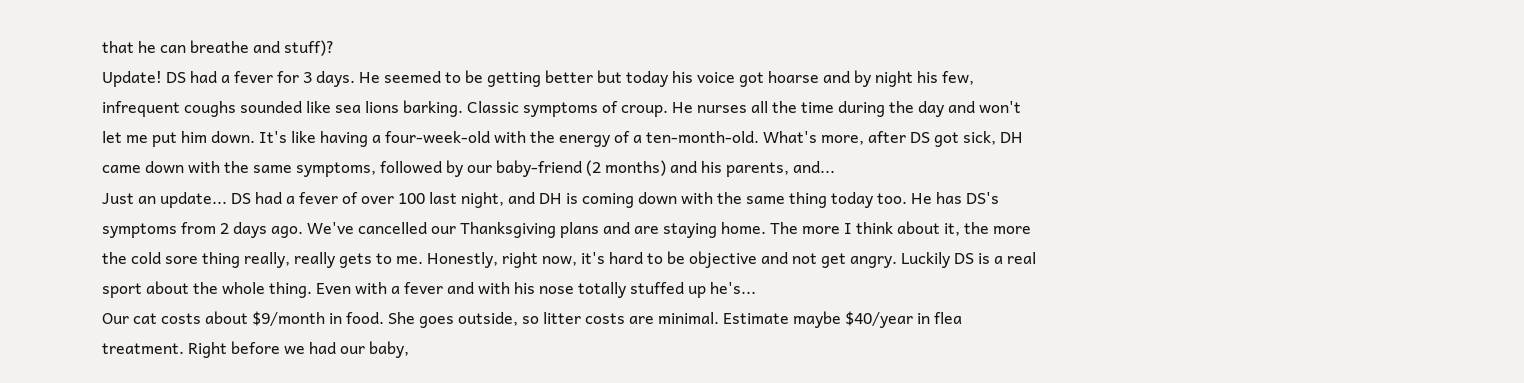that he can breathe and stuff)?
Update! DS had a fever for 3 days. He seemed to be getting better but today his voice got hoarse and by night his few, infrequent coughs sounded like sea lions barking. Classic symptoms of croup. He nurses all the time during the day and won't let me put him down. It's like having a four-week-old with the energy of a ten-month-old. What's more, after DS got sick, DH came down with the same symptoms, followed by our baby-friend (2 months) and his parents, and...
Just an update... DS had a fever of over 100 last night, and DH is coming down with the same thing today too. He has DS's symptoms from 2 days ago. We've cancelled our Thanksgiving plans and are staying home. The more I think about it, the more the cold sore thing really, really gets to me. Honestly, right now, it's hard to be objective and not get angry. Luckily DS is a real sport about the whole thing. Even with a fever and with his nose totally stuffed up he's...
Our cat costs about $9/month in food. She goes outside, so litter costs are minimal. Estimate maybe $40/year in flea treatment. Right before we had our baby,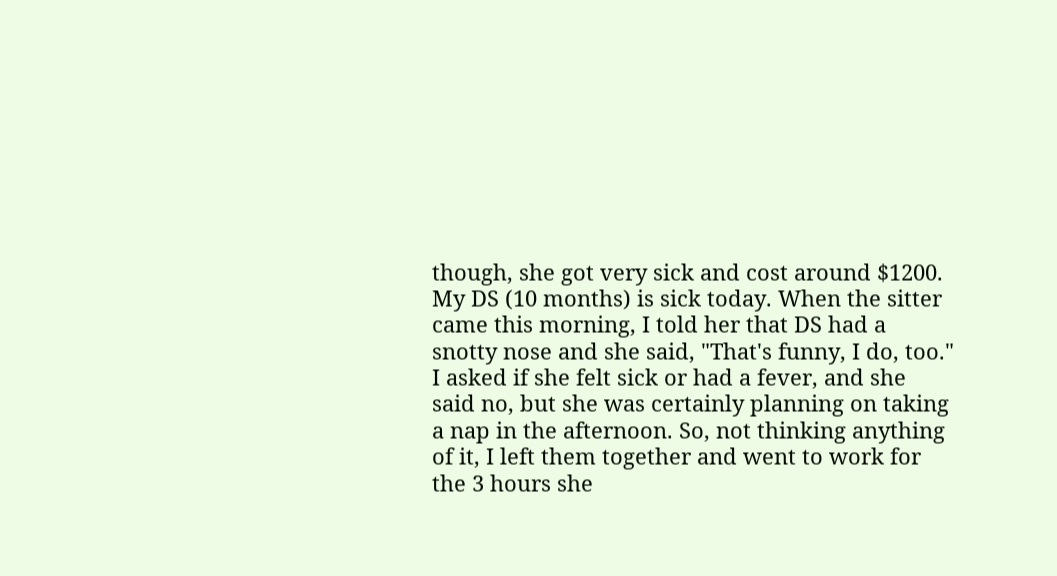though, she got very sick and cost around $1200.
My DS (10 months) is sick today. When the sitter came this morning, I told her that DS had a snotty nose and she said, "That's funny, I do, too." I asked if she felt sick or had a fever, and she said no, but she was certainly planning on taking a nap in the afternoon. So, not thinking anything of it, I left them together and went to work for the 3 hours she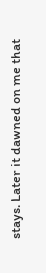stays. Later it dawned on me that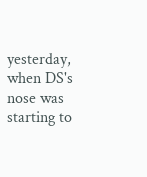yesterday, when DS's nose was starting to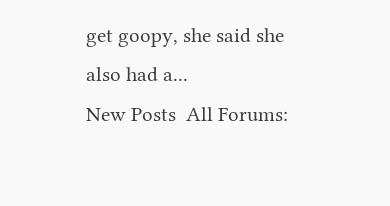get goopy, she said she also had a...
New Posts  All Forums: